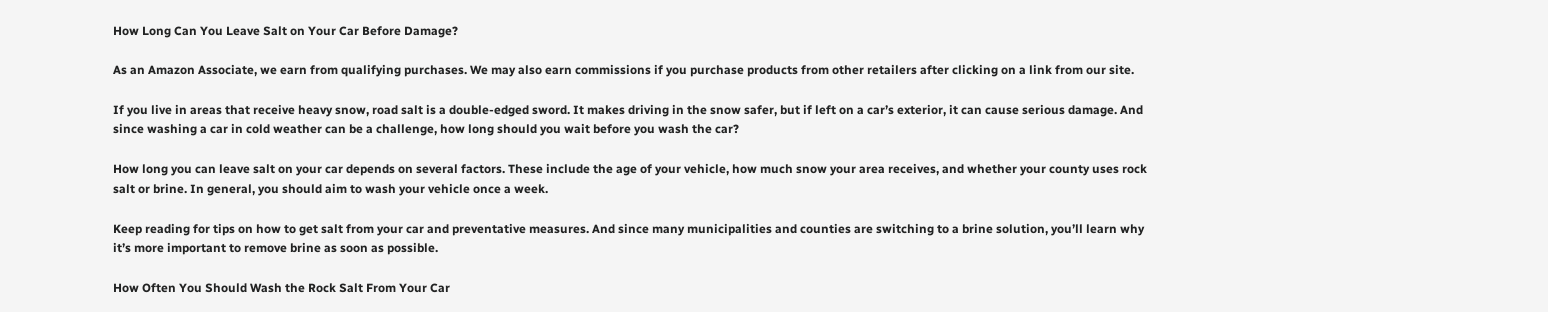How Long Can You Leave Salt on Your Car Before Damage?

As an Amazon Associate, we earn from qualifying purchases. We may also earn commissions if you purchase products from other retailers after clicking on a link from our site.

If you live in areas that receive heavy snow, road salt is a double-edged sword. It makes driving in the snow safer, but if left on a car’s exterior, it can cause serious damage. And since washing a car in cold weather can be a challenge, how long should you wait before you wash the car?

How long you can leave salt on your car depends on several factors. These include the age of your vehicle, how much snow your area receives, and whether your county uses rock salt or brine. In general, you should aim to wash your vehicle once a week.

Keep reading for tips on how to get salt from your car and preventative measures. And since many municipalities and counties are switching to a brine solution, you’ll learn why it’s more important to remove brine as soon as possible.

How Often You Should Wash the Rock Salt From Your Car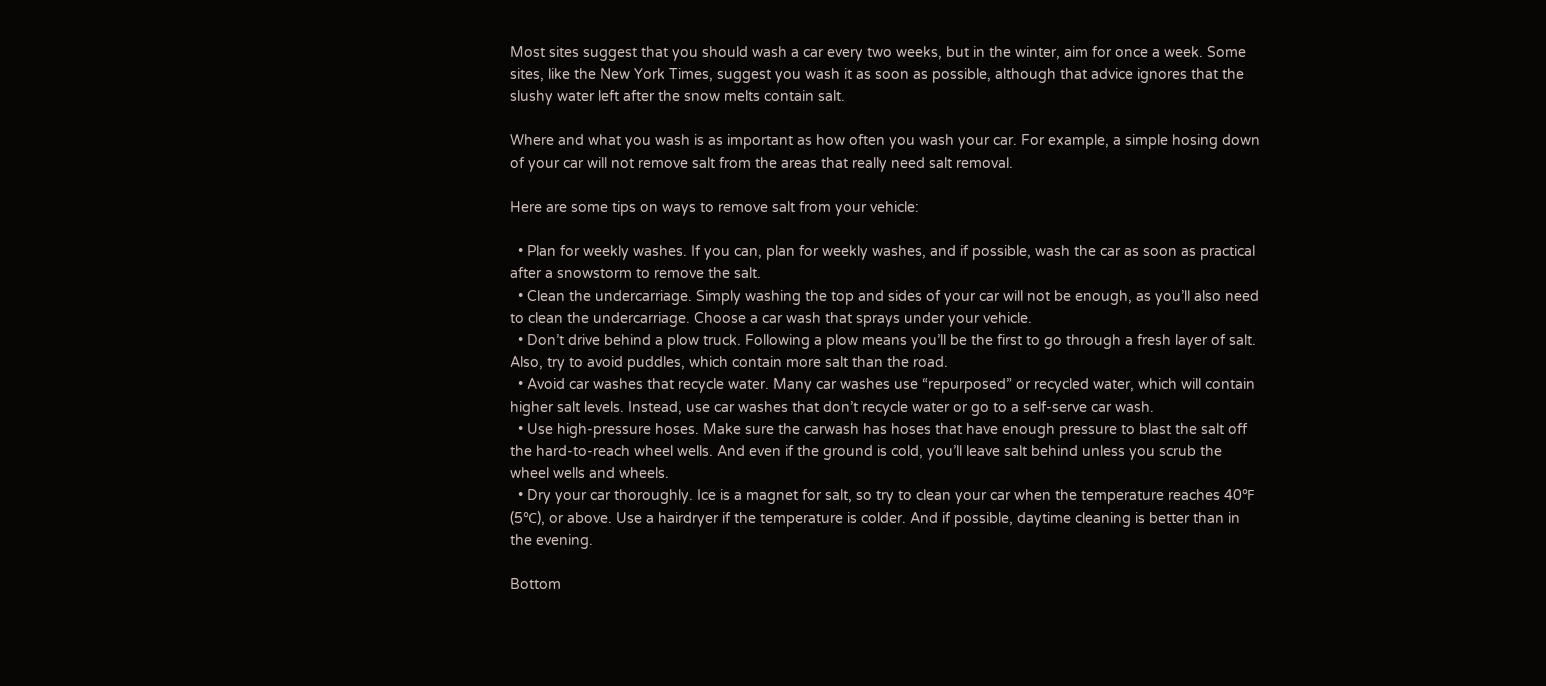Most sites suggest that you should wash a car every two weeks, but in the winter, aim for once a week. Some sites, like the New York Times, suggest you wash it as soon as possible, although that advice ignores that the slushy water left after the snow melts contain salt.

Where and what you wash is as important as how often you wash your car. For example, a simple hosing down of your car will not remove salt from the areas that really need salt removal.

Here are some tips on ways to remove salt from your vehicle:

  • Plan for weekly washes. If you can, plan for weekly washes, and if possible, wash the car as soon as practical after a snowstorm to remove the salt.
  • Clean the undercarriage. Simply washing the top and sides of your car will not be enough, as you’ll also need to clean the undercarriage. Choose a car wash that sprays under your vehicle.
  • Don’t drive behind a plow truck. Following a plow means you’ll be the first to go through a fresh layer of salt. Also, try to avoid puddles, which contain more salt than the road.
  • Avoid car washes that recycle water. Many car washes use “repurposed” or recycled water, which will contain higher salt levels. Instead, use car washes that don’t recycle water or go to a self-serve car wash.
  • Use high-pressure hoses. Make sure the carwash has hoses that have enough pressure to blast the salt off the hard-to-reach wheel wells. And even if the ground is cold, you’ll leave salt behind unless you scrub the wheel wells and wheels.
  • Dry your car thoroughly. Ice is a magnet for salt, so try to clean your car when the temperature reaches 40℉ (5℃), or above. Use a hairdryer if the temperature is colder. And if possible, daytime cleaning is better than in the evening.

Bottom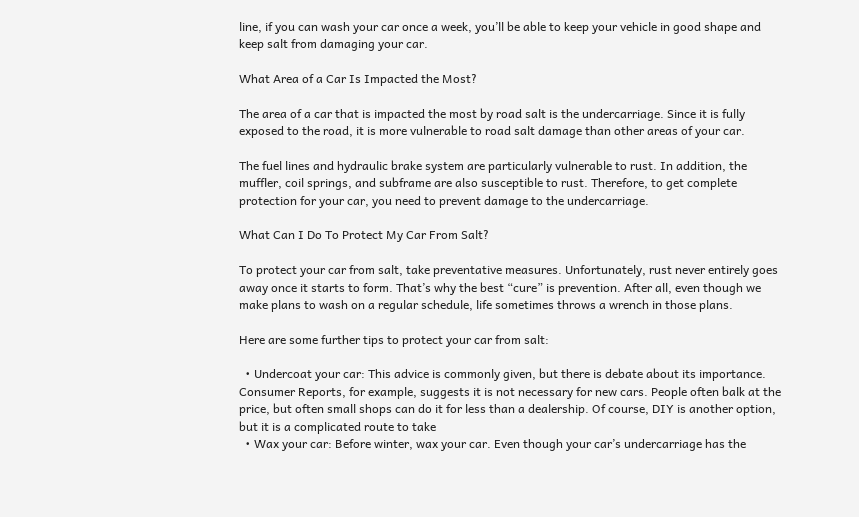line, if you can wash your car once a week, you’ll be able to keep your vehicle in good shape and keep salt from damaging your car.

What Area of a Car Is Impacted the Most?

The area of a car that is impacted the most by road salt is the undercarriage. Since it is fully exposed to the road, it is more vulnerable to road salt damage than other areas of your car.

The fuel lines and hydraulic brake system are particularly vulnerable to rust. In addition, the muffler, coil springs, and subframe are also susceptible to rust. Therefore, to get complete protection for your car, you need to prevent damage to the undercarriage.

What Can I Do To Protect My Car From Salt?

To protect your car from salt, take preventative measures. Unfortunately, rust never entirely goes away once it starts to form. That’s why the best “cure” is prevention. After all, even though we make plans to wash on a regular schedule, life sometimes throws a wrench in those plans.

Here are some further tips to protect your car from salt:

  • Undercoat your car: This advice is commonly given, but there is debate about its importance. Consumer Reports, for example, suggests it is not necessary for new cars. People often balk at the price, but often small shops can do it for less than a dealership. Of course, DIY is another option, but it is a complicated route to take
  • Wax your car: Before winter, wax your car. Even though your car’s undercarriage has the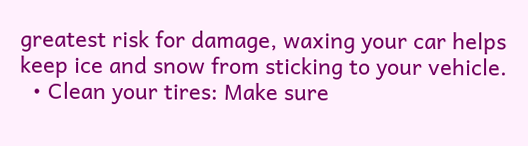greatest risk for damage, waxing your car helps keep ice and snow from sticking to your vehicle.
  • Clean your tires: Make sure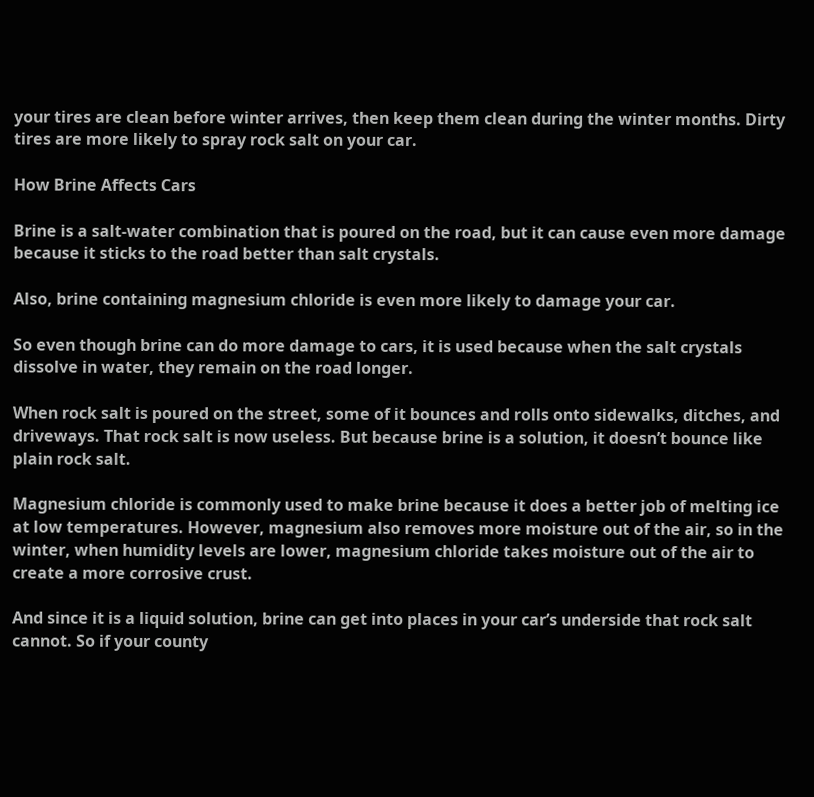your tires are clean before winter arrives, then keep them clean during the winter months. Dirty tires are more likely to spray rock salt on your car.

How Brine Affects Cars

Brine is a salt-water combination that is poured on the road, but it can cause even more damage because it sticks to the road better than salt crystals.

Also, brine containing magnesium chloride is even more likely to damage your car.

So even though brine can do more damage to cars, it is used because when the salt crystals dissolve in water, they remain on the road longer.

When rock salt is poured on the street, some of it bounces and rolls onto sidewalks, ditches, and driveways. That rock salt is now useless. But because brine is a solution, it doesn’t bounce like plain rock salt.

Magnesium chloride is commonly used to make brine because it does a better job of melting ice at low temperatures. However, magnesium also removes more moisture out of the air, so in the winter, when humidity levels are lower, magnesium chloride takes moisture out of the air to create a more corrosive crust.

And since it is a liquid solution, brine can get into places in your car’s underside that rock salt cannot. So if your county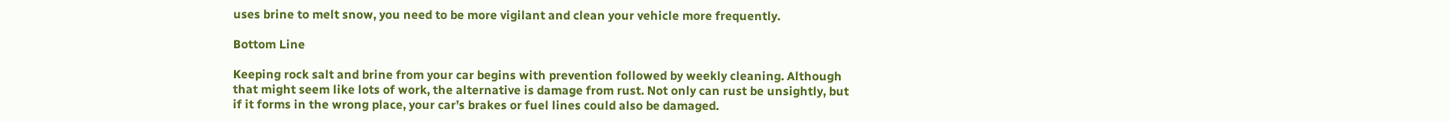uses brine to melt snow, you need to be more vigilant and clean your vehicle more frequently.

Bottom Line

Keeping rock salt and brine from your car begins with prevention followed by weekly cleaning. Although that might seem like lots of work, the alternative is damage from rust. Not only can rust be unsightly, but if it forms in the wrong place, your car’s brakes or fuel lines could also be damaged.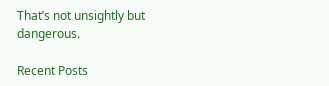That’s not unsightly but dangerous.

Recent Posts